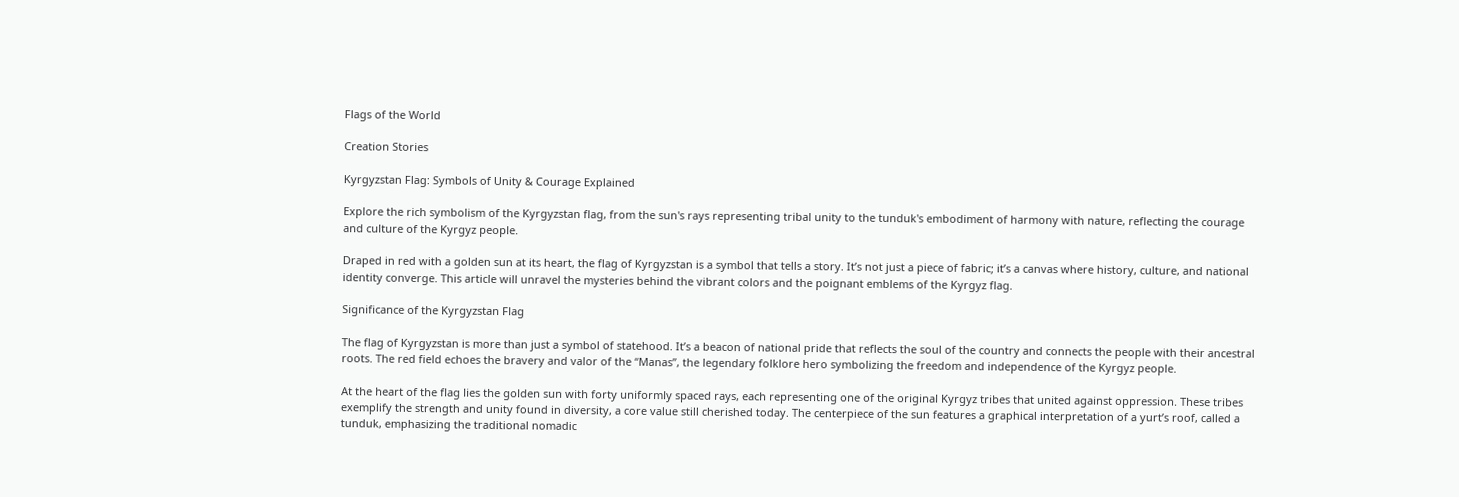Flags of the World

Creation Stories

Kyrgyzstan Flag: Symbols of Unity & Courage Explained

Explore the rich symbolism of the Kyrgyzstan flag, from the sun's rays representing tribal unity to the tunduk's embodiment of harmony with nature, reflecting the courage and culture of the Kyrgyz people.

Draped in red with a golden sun at its heart, the flag of Kyrgyzstan is a symbol that tells a story. It’s not just a piece of fabric; it’s a canvas where history, culture, and national identity converge. This article will unravel the mysteries behind the vibrant colors and the poignant emblems of the Kyrgyz flag.

Significance of the Kyrgyzstan Flag

The flag of Kyrgyzstan is more than just a symbol of statehood. It’s a beacon of national pride that reflects the soul of the country and connects the people with their ancestral roots. The red field echoes the bravery and valor of the “Manas”, the legendary folklore hero symbolizing the freedom and independence of the Kyrgyz people.

At the heart of the flag lies the golden sun with forty uniformly spaced rays, each representing one of the original Kyrgyz tribes that united against oppression. These tribes exemplify the strength and unity found in diversity, a core value still cherished today. The centerpiece of the sun features a graphical interpretation of a yurt’s roof, called a tunduk, emphasizing the traditional nomadic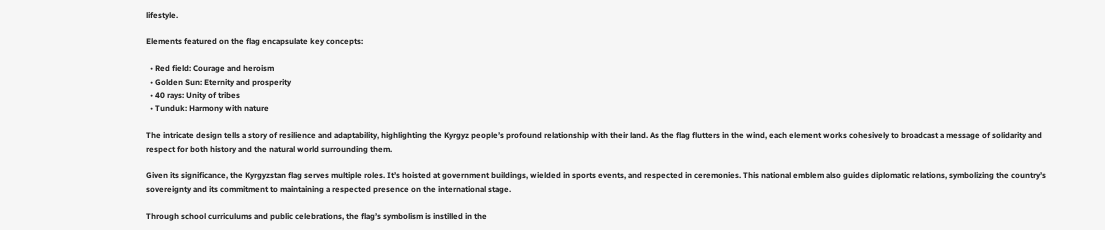lifestyle.

Elements featured on the flag encapsulate key concepts:

  • Red field: Courage and heroism
  • Golden Sun: Eternity and prosperity
  • 40 rays: Unity of tribes
  • Tunduk: Harmony with nature

The intricate design tells a story of resilience and adaptability, highlighting the Kyrgyz people’s profound relationship with their land. As the flag flutters in the wind, each element works cohesively to broadcast a message of solidarity and respect for both history and the natural world surrounding them.

Given its significance, the Kyrgyzstan flag serves multiple roles. It’s hoisted at government buildings, wielded in sports events, and respected in ceremonies. This national emblem also guides diplomatic relations, symbolizing the country’s sovereignty and its commitment to maintaining a respected presence on the international stage.

Through school curriculums and public celebrations, the flag’s symbolism is instilled in the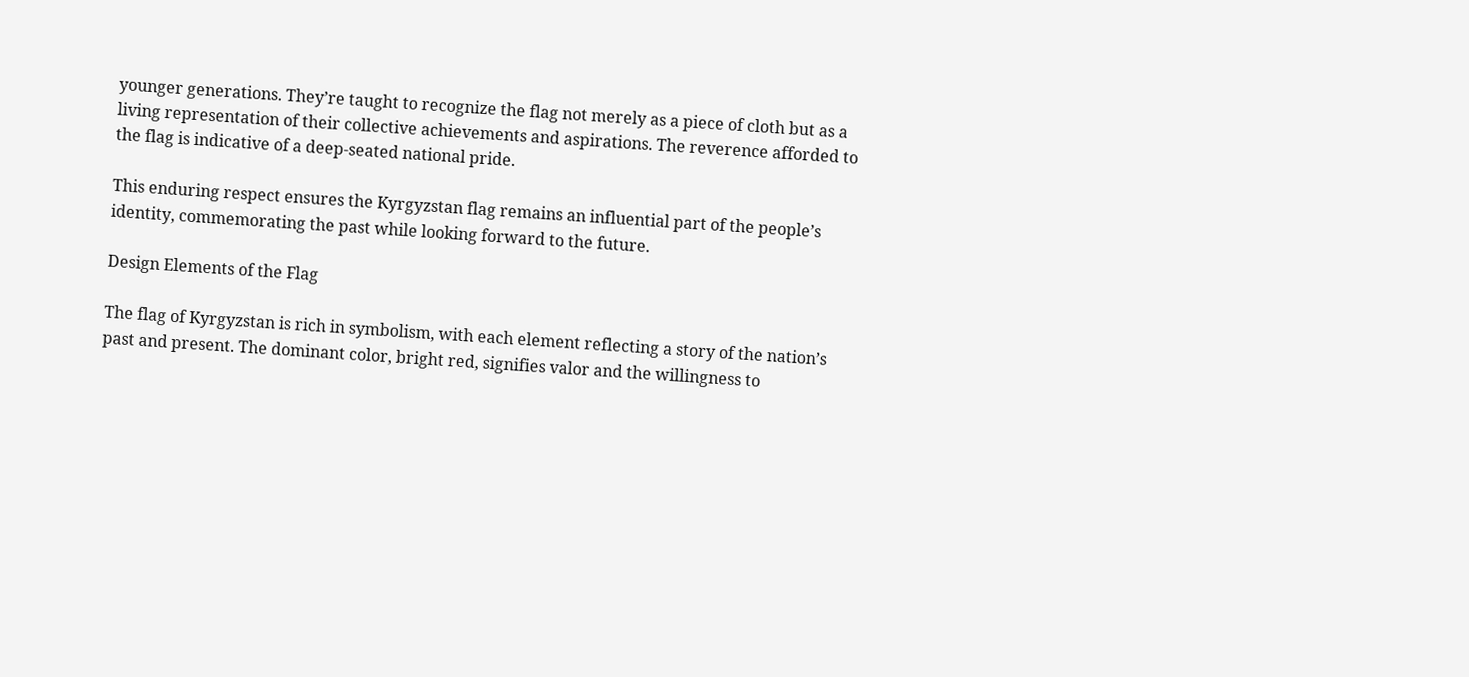younger generations. They’re taught to recognize the flag not merely as a piece of cloth but as a living representation of their collective achievements and aspirations. The reverence afforded to the flag is indicative of a deep-seated national pride.

This enduring respect ensures the Kyrgyzstan flag remains an influential part of the people’s identity, commemorating the past while looking forward to the future.

Design Elements of the Flag

The flag of Kyrgyzstan is rich in symbolism, with each element reflecting a story of the nation’s past and present. The dominant color, bright red, signifies valor and the willingness to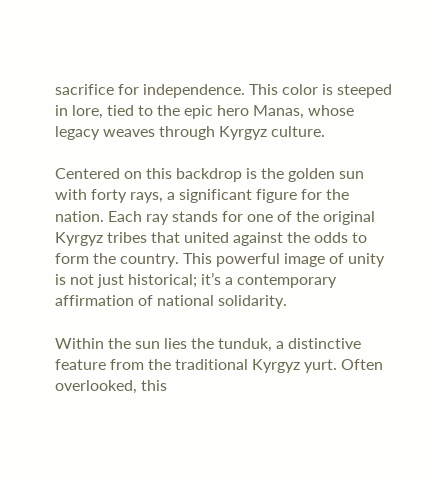sacrifice for independence. This color is steeped in lore, tied to the epic hero Manas, whose legacy weaves through Kyrgyz culture.

Centered on this backdrop is the golden sun with forty rays, a significant figure for the nation. Each ray stands for one of the original Kyrgyz tribes that united against the odds to form the country. This powerful image of unity is not just historical; it’s a contemporary affirmation of national solidarity.

Within the sun lies the tunduk, a distinctive feature from the traditional Kyrgyz yurt. Often overlooked, this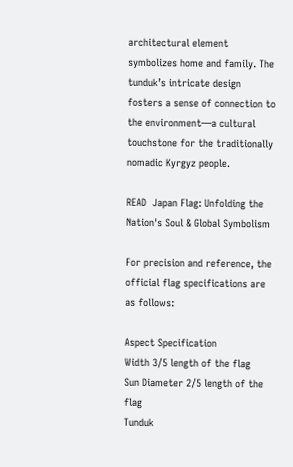architectural element symbolizes home and family. The tunduk’s intricate design fosters a sense of connection to the environment—a cultural touchstone for the traditionally nomadic Kyrgyz people.

READ  Japan Flag: Unfolding the Nation's Soul & Global Symbolism

For precision and reference, the official flag specifications are as follows:

Aspect Specification
Width 3/5 length of the flag
Sun Diameter 2/5 length of the flag
Tunduk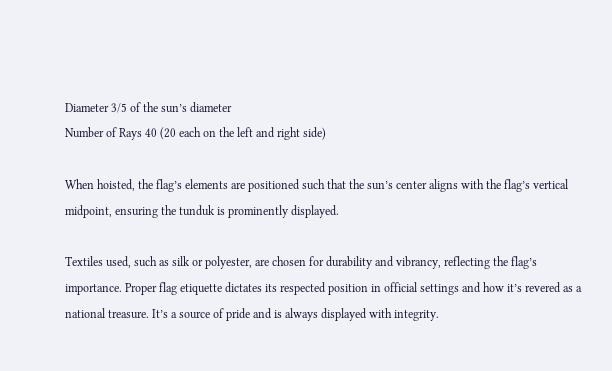Diameter 3/5 of the sun’s diameter
Number of Rays 40 (20 each on the left and right side)

When hoisted, the flag’s elements are positioned such that the sun’s center aligns with the flag’s vertical midpoint, ensuring the tunduk is prominently displayed.

Textiles used, such as silk or polyester, are chosen for durability and vibrancy, reflecting the flag’s importance. Proper flag etiquette dictates its respected position in official settings and how it’s revered as a national treasure. It’s a source of pride and is always displayed with integrity.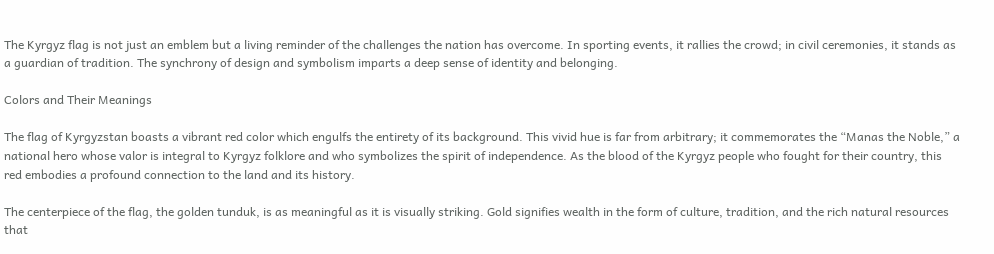The Kyrgyz flag is not just an emblem but a living reminder of the challenges the nation has overcome. In sporting events, it rallies the crowd; in civil ceremonies, it stands as a guardian of tradition. The synchrony of design and symbolism imparts a deep sense of identity and belonging.

Colors and Their Meanings

The flag of Kyrgyzstan boasts a vibrant red color which engulfs the entirety of its background. This vivid hue is far from arbitrary; it commemorates the “Manas the Noble,” a national hero whose valor is integral to Kyrgyz folklore and who symbolizes the spirit of independence. As the blood of the Kyrgyz people who fought for their country, this red embodies a profound connection to the land and its history.

The centerpiece of the flag, the golden tunduk, is as meaningful as it is visually striking. Gold signifies wealth in the form of culture, tradition, and the rich natural resources that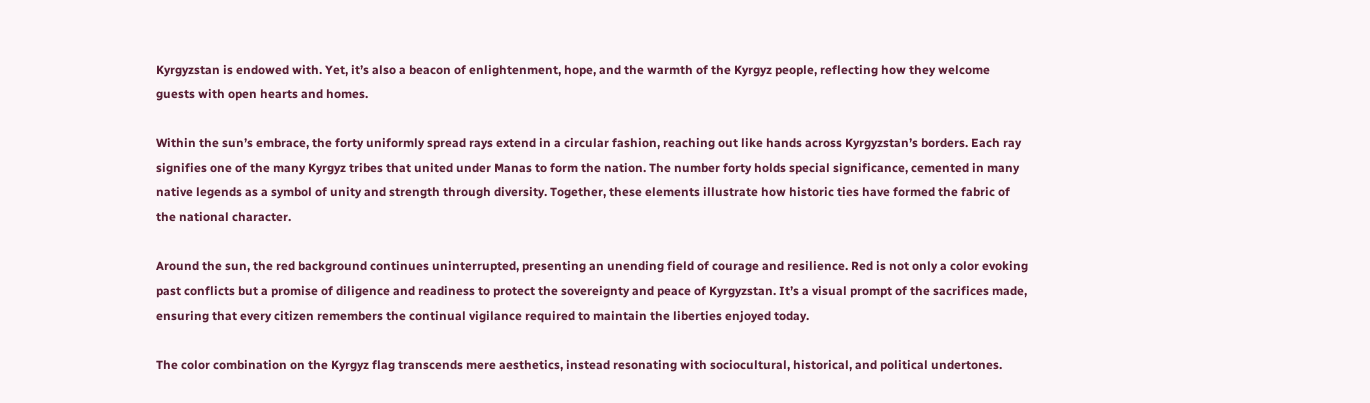Kyrgyzstan is endowed with. Yet, it’s also a beacon of enlightenment, hope, and the warmth of the Kyrgyz people, reflecting how they welcome guests with open hearts and homes.

Within the sun’s embrace, the forty uniformly spread rays extend in a circular fashion, reaching out like hands across Kyrgyzstan’s borders. Each ray signifies one of the many Kyrgyz tribes that united under Manas to form the nation. The number forty holds special significance, cemented in many native legends as a symbol of unity and strength through diversity. Together, these elements illustrate how historic ties have formed the fabric of the national character.

Around the sun, the red background continues uninterrupted, presenting an unending field of courage and resilience. Red is not only a color evoking past conflicts but a promise of diligence and readiness to protect the sovereignty and peace of Kyrgyzstan. It’s a visual prompt of the sacrifices made, ensuring that every citizen remembers the continual vigilance required to maintain the liberties enjoyed today.

The color combination on the Kyrgyz flag transcends mere aesthetics, instead resonating with sociocultural, historical, and political undertones.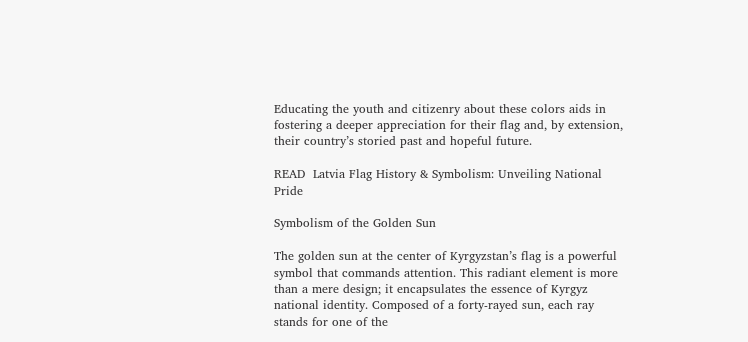Educating the youth and citizenry about these colors aids in fostering a deeper appreciation for their flag and, by extension, their country’s storied past and hopeful future.

READ  Latvia Flag History & Symbolism: Unveiling National Pride

Symbolism of the Golden Sun

The golden sun at the center of Kyrgyzstan’s flag is a powerful symbol that commands attention. This radiant element is more than a mere design; it encapsulates the essence of Kyrgyz national identity. Composed of a forty-rayed sun, each ray stands for one of the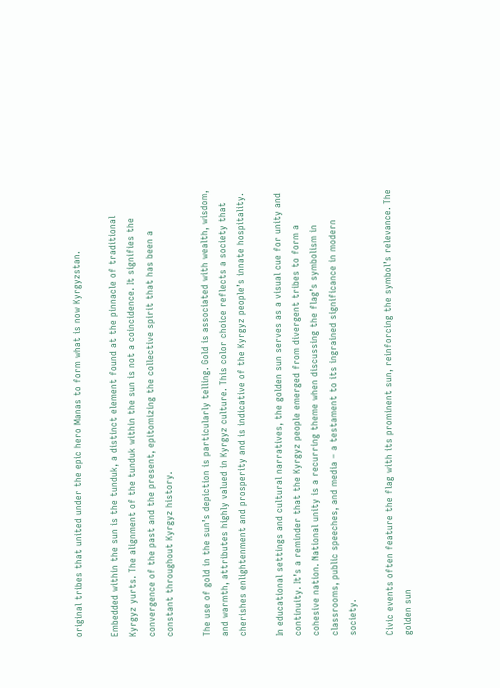original tribes that united under the epic hero Manas to form what is now Kyrgyzstan.

Embedded within the sun is the tunduk, a distinct element found at the pinnacle of traditional Kyrgyz yurts. The alignment of the tunduk within the sun is not a coincidence. It signifies the convergence of the past and the present, epitomizing the collective spirit that has been a constant throughout Kyrgyz history.

The use of gold in the sun’s depiction is particularly telling. Gold is associated with wealth, wisdom, and warmth, attributes highly valued in Kyrgyz culture. This color choice reflects a society that cherishes enlightenment and prosperity and is indicative of the Kyrgyz people’s innate hospitality.

In educational settings and cultural narratives, the golden sun serves as a visual cue for unity and continuity. It’s a reminder that the Kyrgyz people emerged from divergent tribes to form a cohesive nation. National unity is a recurring theme when discussing the flag’s symbolism in classrooms, public speeches, and media – a testament to its ingrained significance in modern society.

Civic events often feature the flag with its prominent sun, reinforcing the symbol’s relevance. The golden sun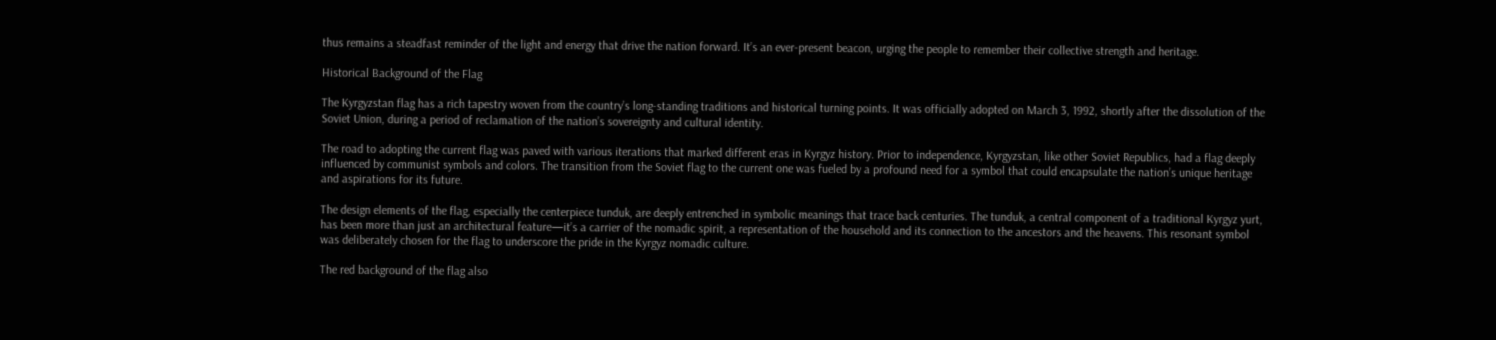thus remains a steadfast reminder of the light and energy that drive the nation forward. It’s an ever-present beacon, urging the people to remember their collective strength and heritage.

Historical Background of the Flag

The Kyrgyzstan flag has a rich tapestry woven from the country’s long-standing traditions and historical turning points. It was officially adopted on March 3, 1992, shortly after the dissolution of the Soviet Union, during a period of reclamation of the nation’s sovereignty and cultural identity.

The road to adopting the current flag was paved with various iterations that marked different eras in Kyrgyz history. Prior to independence, Kyrgyzstan, like other Soviet Republics, had a flag deeply influenced by communist symbols and colors. The transition from the Soviet flag to the current one was fueled by a profound need for a symbol that could encapsulate the nation’s unique heritage and aspirations for its future.

The design elements of the flag, especially the centerpiece tunduk, are deeply entrenched in symbolic meanings that trace back centuries. The tunduk, a central component of a traditional Kyrgyz yurt, has been more than just an architectural feature—it’s a carrier of the nomadic spirit, a representation of the household and its connection to the ancestors and the heavens. This resonant symbol was deliberately chosen for the flag to underscore the pride in the Kyrgyz nomadic culture.

The red background of the flag also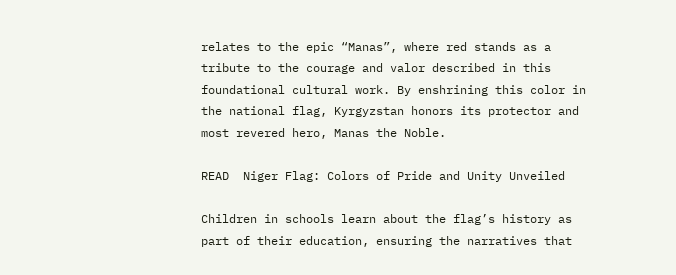relates to the epic “Manas”, where red stands as a tribute to the courage and valor described in this foundational cultural work. By enshrining this color in the national flag, Kyrgyzstan honors its protector and most revered hero, Manas the Noble.

READ  Niger Flag: Colors of Pride and Unity Unveiled

Children in schools learn about the flag’s history as part of their education, ensuring the narratives that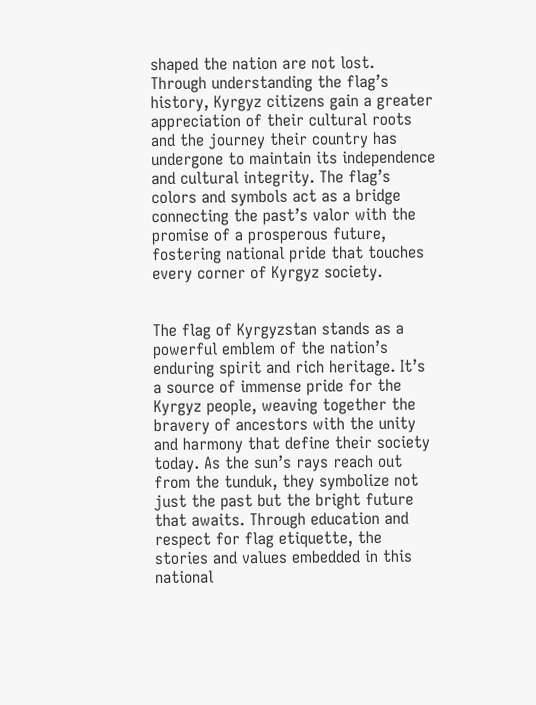shaped the nation are not lost. Through understanding the flag’s history, Kyrgyz citizens gain a greater appreciation of their cultural roots and the journey their country has undergone to maintain its independence and cultural integrity. The flag’s colors and symbols act as a bridge connecting the past’s valor with the promise of a prosperous future, fostering national pride that touches every corner of Kyrgyz society.


The flag of Kyrgyzstan stands as a powerful emblem of the nation’s enduring spirit and rich heritage. It’s a source of immense pride for the Kyrgyz people, weaving together the bravery of ancestors with the unity and harmony that define their society today. As the sun’s rays reach out from the tunduk, they symbolize not just the past but the bright future that awaits. Through education and respect for flag etiquette, the stories and values embedded in this national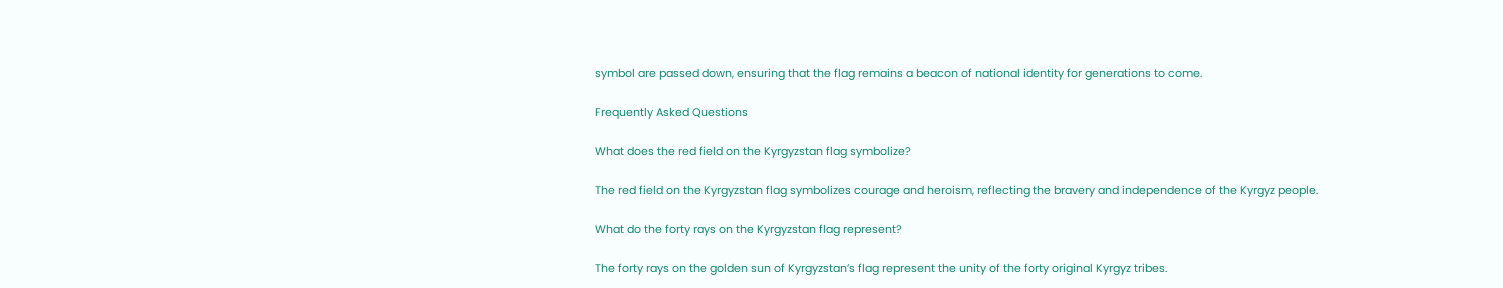symbol are passed down, ensuring that the flag remains a beacon of national identity for generations to come.

Frequently Asked Questions

What does the red field on the Kyrgyzstan flag symbolize?

The red field on the Kyrgyzstan flag symbolizes courage and heroism, reflecting the bravery and independence of the Kyrgyz people.

What do the forty rays on the Kyrgyzstan flag represent?

The forty rays on the golden sun of Kyrgyzstan’s flag represent the unity of the forty original Kyrgyz tribes.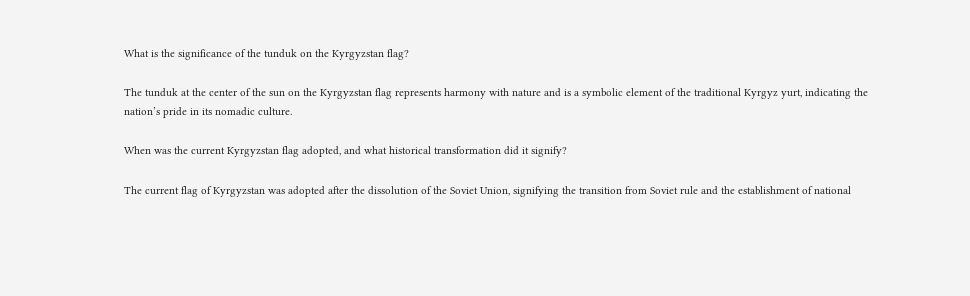What is the significance of the tunduk on the Kyrgyzstan flag?

The tunduk at the center of the sun on the Kyrgyzstan flag represents harmony with nature and is a symbolic element of the traditional Kyrgyz yurt, indicating the nation’s pride in its nomadic culture.

When was the current Kyrgyzstan flag adopted, and what historical transformation did it signify?

The current flag of Kyrgyzstan was adopted after the dissolution of the Soviet Union, signifying the transition from Soviet rule and the establishment of national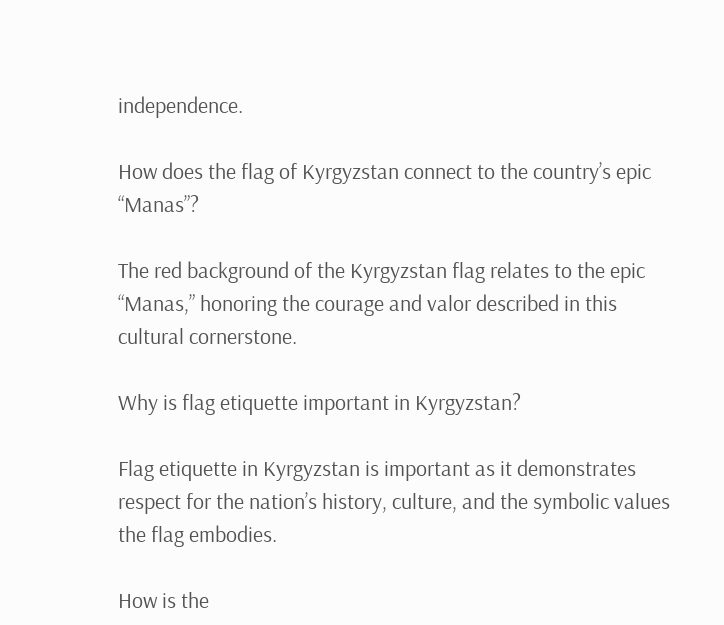independence.

How does the flag of Kyrgyzstan connect to the country’s epic “Manas”?

The red background of the Kyrgyzstan flag relates to the epic “Manas,” honoring the courage and valor described in this cultural cornerstone.

Why is flag etiquette important in Kyrgyzstan?

Flag etiquette in Kyrgyzstan is important as it demonstrates respect for the nation’s history, culture, and the symbolic values the flag embodies.

How is the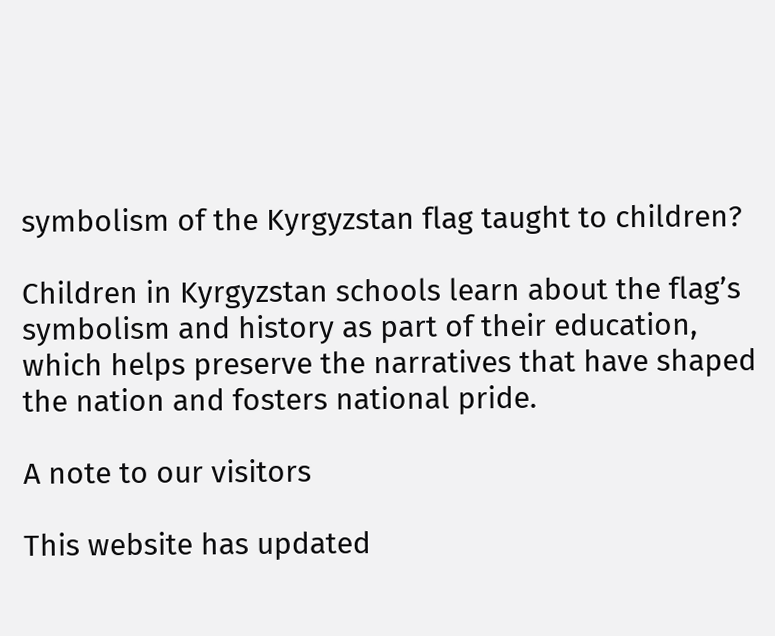symbolism of the Kyrgyzstan flag taught to children?

Children in Kyrgyzstan schools learn about the flag’s symbolism and history as part of their education, which helps preserve the narratives that have shaped the nation and fosters national pride.

A note to our visitors

This website has updated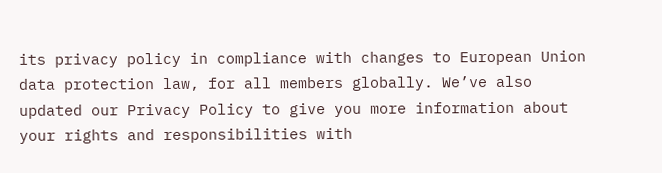its privacy policy in compliance with changes to European Union data protection law, for all members globally. We’ve also updated our Privacy Policy to give you more information about your rights and responsibilities with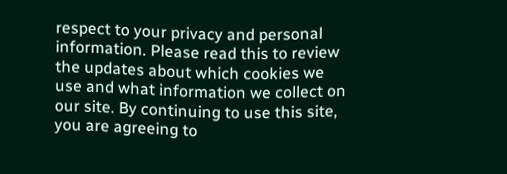respect to your privacy and personal information. Please read this to review the updates about which cookies we use and what information we collect on our site. By continuing to use this site, you are agreeing to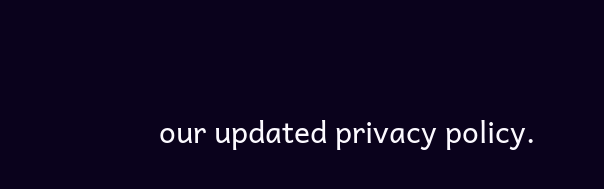our updated privacy policy.